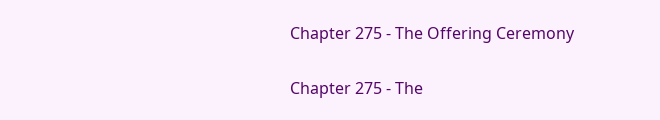Chapter 275 - The Offering Ceremony

Chapter 275 - The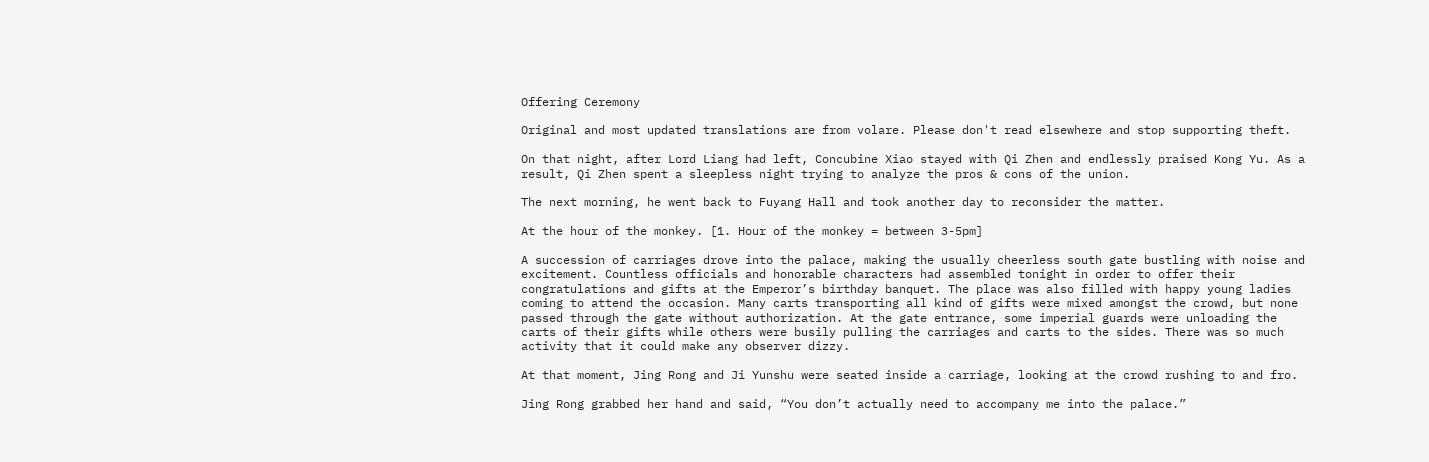Offering Ceremony

Original and most updated translations are from volare. Please don't read elsewhere and stop supporting theft.

On that night, after Lord Liang had left, Concubine Xiao stayed with Qi Zhen and endlessly praised Kong Yu. As a result, Qi Zhen spent a sleepless night trying to analyze the pros & cons of the union.

The next morning, he went back to Fuyang Hall and took another day to reconsider the matter.

At the hour of the monkey. [1. Hour of the monkey = between 3-5pm]

A succession of carriages drove into the palace, making the usually cheerless south gate bustling with noise and excitement. Countless officials and honorable characters had assembled tonight in order to offer their congratulations and gifts at the Emperor’s birthday banquet. The place was also filled with happy young ladies coming to attend the occasion. Many carts transporting all kind of gifts were mixed amongst the crowd, but none passed through the gate without authorization. At the gate entrance, some imperial guards were unloading the carts of their gifts while others were busily pulling the carriages and carts to the sides. There was so much activity that it could make any observer dizzy.

At that moment, Jing Rong and Ji Yunshu were seated inside a carriage, looking at the crowd rushing to and fro.

Jing Rong grabbed her hand and said, “You don’t actually need to accompany me into the palace.”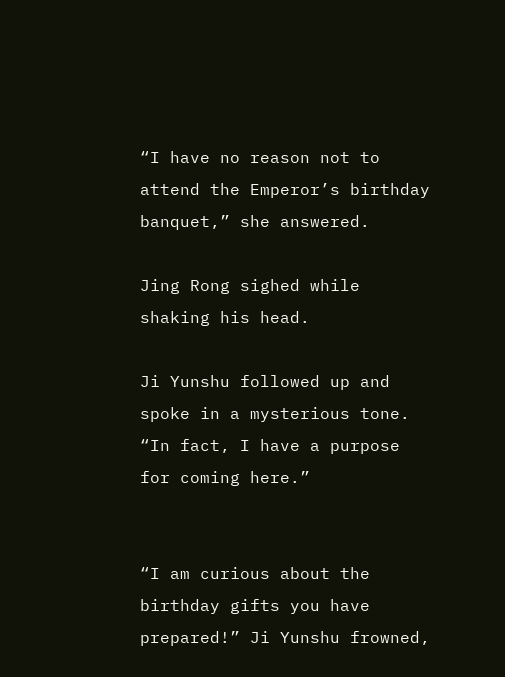“I have no reason not to attend the Emperor’s birthday banquet,” she answered.

Jing Rong sighed while shaking his head.

Ji Yunshu followed up and spoke in a mysterious tone. “In fact, I have a purpose for coming here.”


“I am curious about the birthday gifts you have prepared!” Ji Yunshu frowned,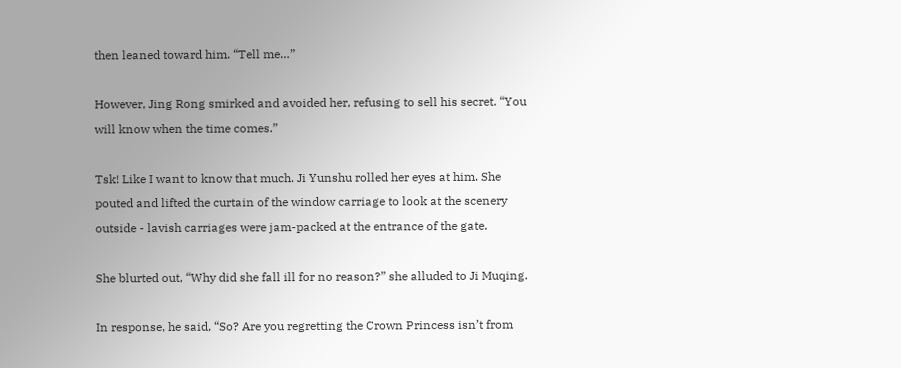then leaned toward him. “Tell me…”

However, Jing Rong smirked and avoided her, refusing to sell his secret. “You will know when the time comes.”

Tsk! Like I want to know that much. Ji Yunshu rolled her eyes at him. She pouted and lifted the curtain of the window carriage to look at the scenery outside - lavish carriages were jam-packed at the entrance of the gate.

She blurted out, “Why did she fall ill for no reason?” she alluded to Ji Muqing.

In response, he said, “So? Are you regretting the Crown Princess isn’t from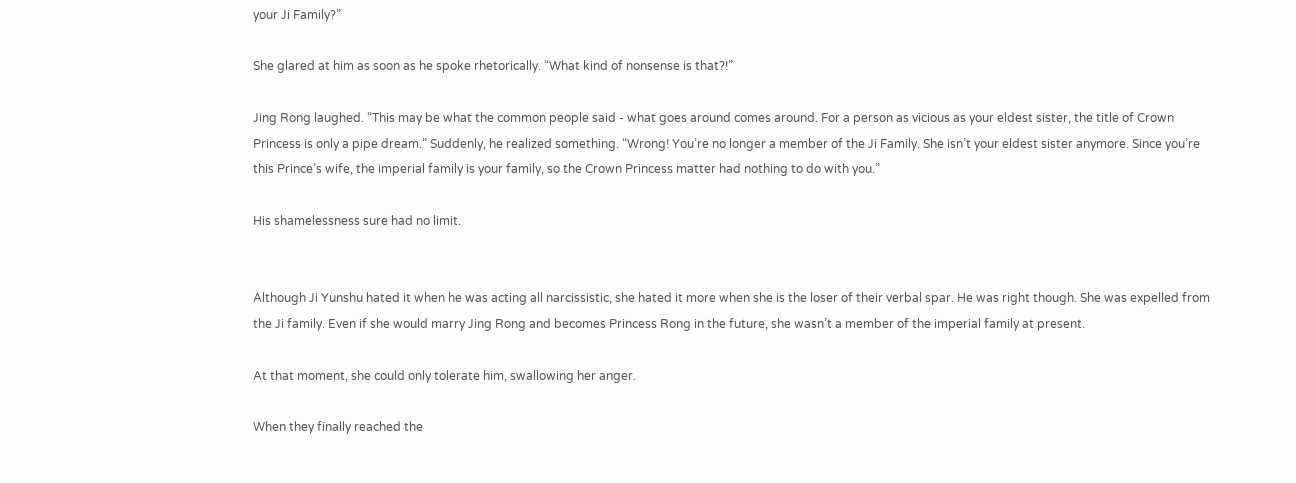your Ji Family?”

She glared at him as soon as he spoke rhetorically. “What kind of nonsense is that?!”

Jing Rong laughed. “This may be what the common people said - what goes around comes around. For a person as vicious as your eldest sister, the title of Crown Princess is only a pipe dream.” Suddenly, he realized something. “Wrong! You’re no longer a member of the Ji Family. She isn’t your eldest sister anymore. Since you’re this Prince’s wife, the imperial family is your family, so the Crown Princess matter had nothing to do with you.”

His shamelessness sure had no limit.


Although Ji Yunshu hated it when he was acting all narcissistic, she hated it more when she is the loser of their verbal spar. He was right though. She was expelled from the Ji family. Even if she would marry Jing Rong and becomes Princess Rong in the future, she wasn’t a member of the imperial family at present.

At that moment, she could only tolerate him, swallowing her anger.

When they finally reached the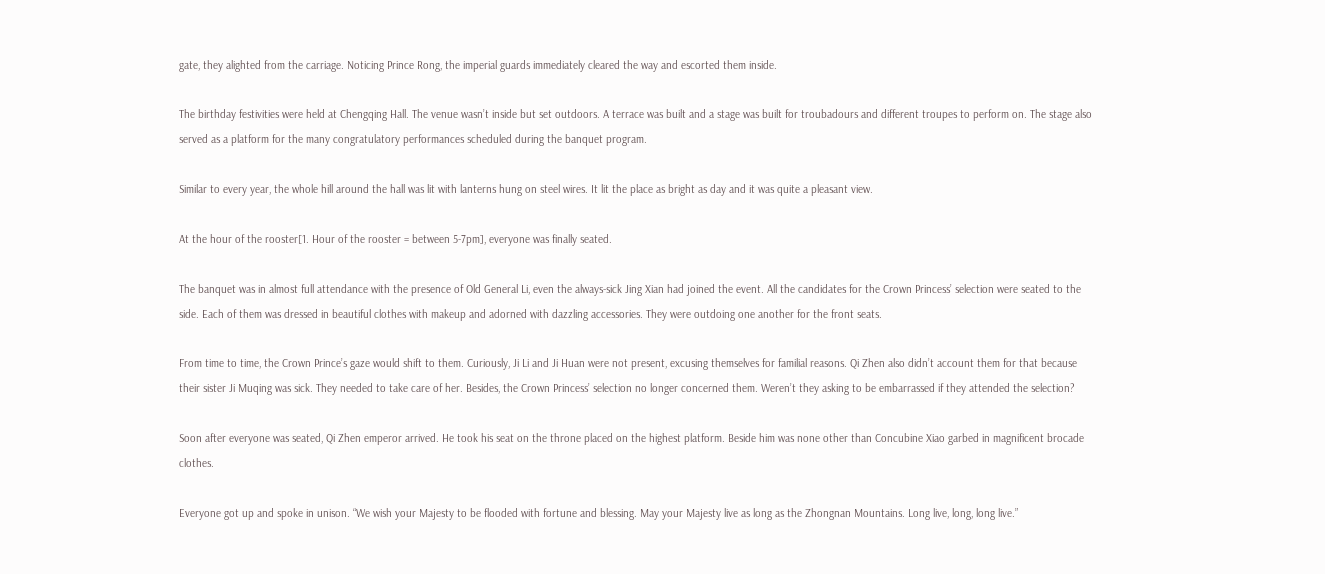gate, they alighted from the carriage. Noticing Prince Rong, the imperial guards immediately cleared the way and escorted them inside.

The birthday festivities were held at Chengqing Hall. The venue wasn’t inside but set outdoors. A terrace was built and a stage was built for troubadours and different troupes to perform on. The stage also served as a platform for the many congratulatory performances scheduled during the banquet program.

Similar to every year, the whole hill around the hall was lit with lanterns hung on steel wires. It lit the place as bright as day and it was quite a pleasant view.

At the hour of the rooster[1. Hour of the rooster = between 5-7pm], everyone was finally seated.

The banquet was in almost full attendance with the presence of Old General Li, even the always-sick Jing Xian had joined the event. All the candidates for the Crown Princess’ selection were seated to the side. Each of them was dressed in beautiful clothes with makeup and adorned with dazzling accessories. They were outdoing one another for the front seats.

From time to time, the Crown Prince’s gaze would shift to them. Curiously, Ji Li and Ji Huan were not present, excusing themselves for familial reasons. Qi Zhen also didn’t account them for that because their sister Ji Muqing was sick. They needed to take care of her. Besides, the Crown Princess’ selection no longer concerned them. Weren’t they asking to be embarrassed if they attended the selection?

Soon after everyone was seated, Qi Zhen emperor arrived. He took his seat on the throne placed on the highest platform. Beside him was none other than Concubine Xiao garbed in magnificent brocade clothes.

Everyone got up and spoke in unison. “We wish your Majesty to be flooded with fortune and blessing. May your Majesty live as long as the Zhongnan Mountains. Long live, long, long live.”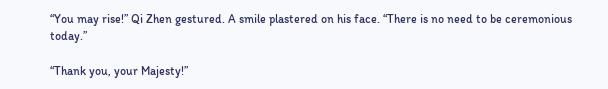“You may rise!” Qi Zhen gestured. A smile plastered on his face. “There is no need to be ceremonious today.”

“Thank you, your Majesty!”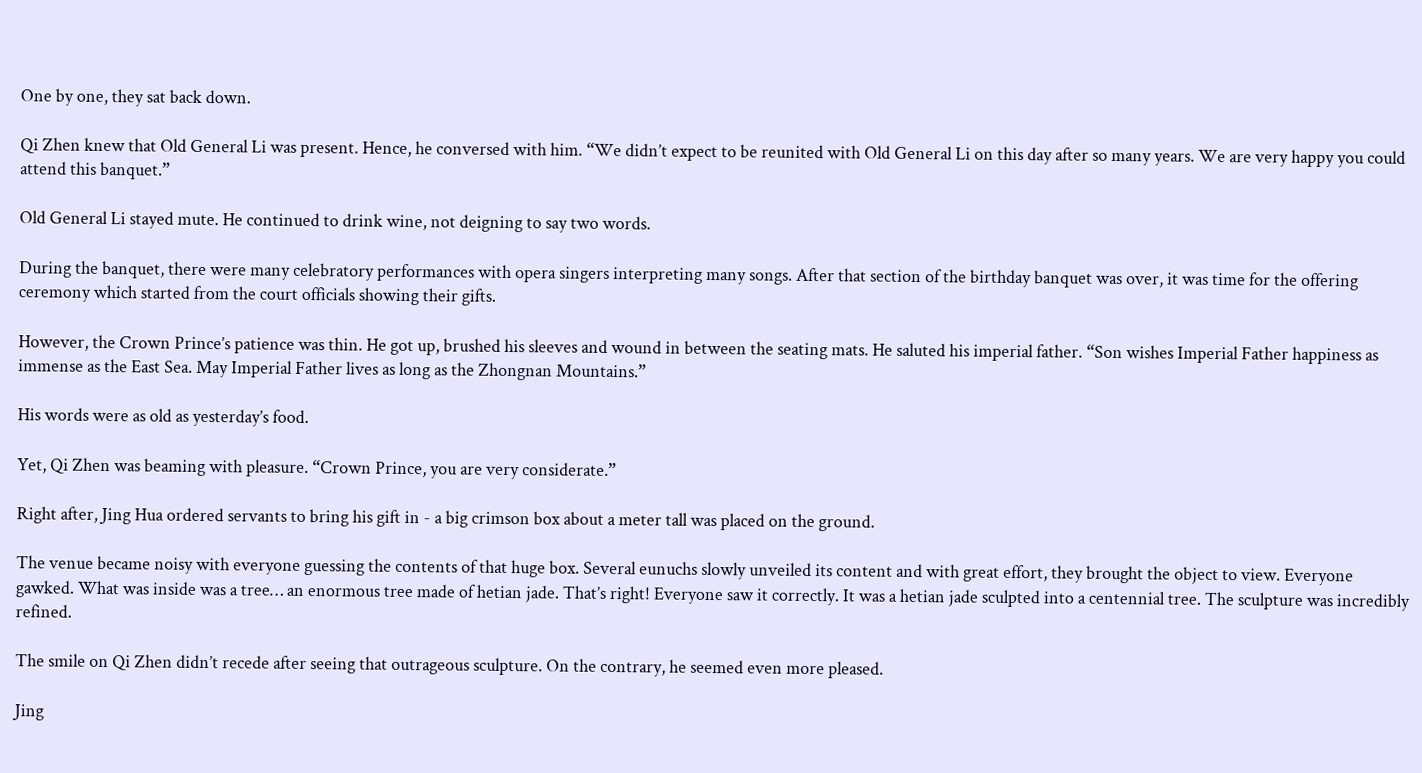One by one, they sat back down.

Qi Zhen knew that Old General Li was present. Hence, he conversed with him. “We didn’t expect to be reunited with Old General Li on this day after so many years. We are very happy you could attend this banquet.”

Old General Li stayed mute. He continued to drink wine, not deigning to say two words.

During the banquet, there were many celebratory performances with opera singers interpreting many songs. After that section of the birthday banquet was over, it was time for the offering ceremony which started from the court officials showing their gifts.

However, the Crown Prince’s patience was thin. He got up, brushed his sleeves and wound in between the seating mats. He saluted his imperial father. “Son wishes Imperial Father happiness as immense as the East Sea. May Imperial Father lives as long as the Zhongnan Mountains.”

His words were as old as yesterday’s food.

Yet, Qi Zhen was beaming with pleasure. “Crown Prince, you are very considerate.”

Right after, Jing Hua ordered servants to bring his gift in - a big crimson box about a meter tall was placed on the ground.

The venue became noisy with everyone guessing the contents of that huge box. Several eunuchs slowly unveiled its content and with great effort, they brought the object to view. Everyone gawked. What was inside was a tree… an enormous tree made of hetian jade. That’s right! Everyone saw it correctly. It was a hetian jade sculpted into a centennial tree. The sculpture was incredibly refined.

The smile on Qi Zhen didn’t recede after seeing that outrageous sculpture. On the contrary, he seemed even more pleased.

Jing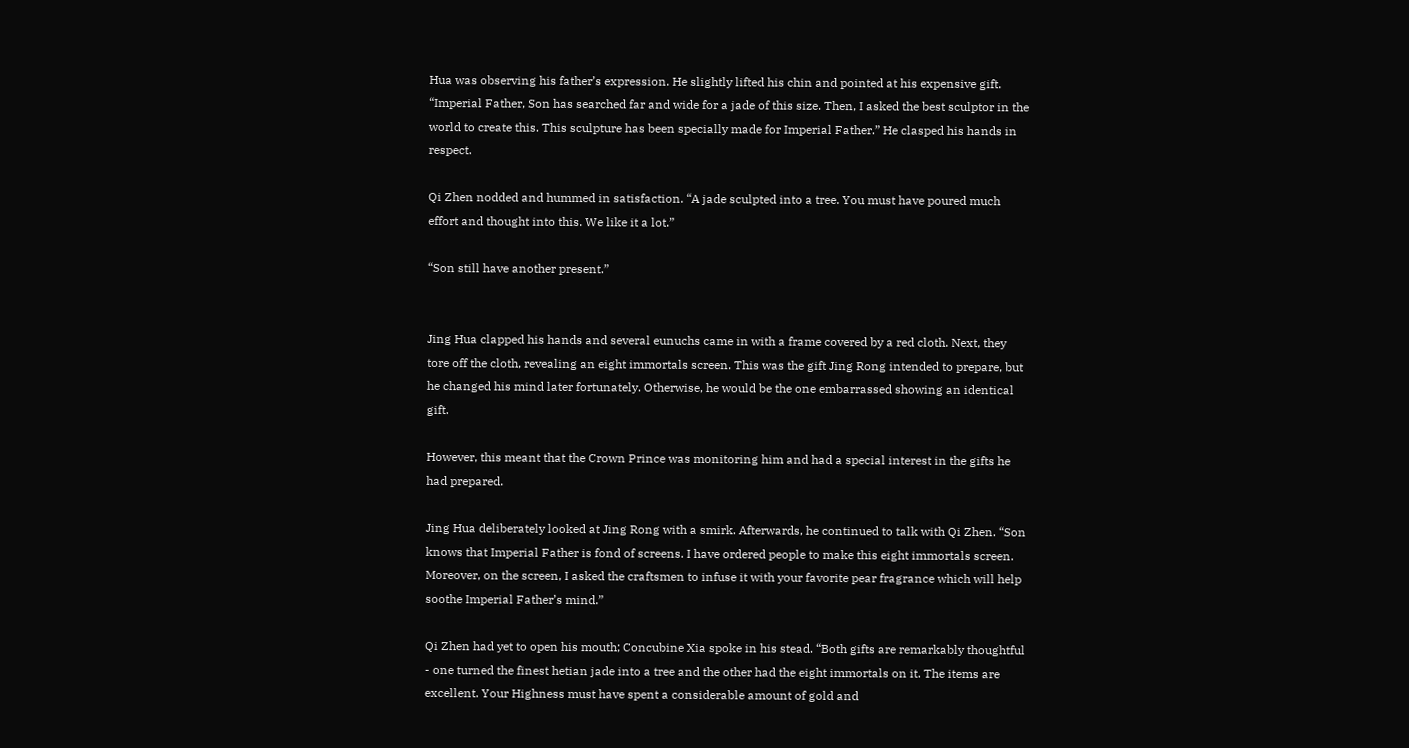Hua was observing his father’s expression. He slightly lifted his chin and pointed at his expensive gift. “Imperial Father, Son has searched far and wide for a jade of this size. Then, I asked the best sculptor in the world to create this. This sculpture has been specially made for Imperial Father.” He clasped his hands in respect.

Qi Zhen nodded and hummed in satisfaction. “A jade sculpted into a tree. You must have poured much effort and thought into this. We like it a lot.”

“Son still have another present.”


Jing Hua clapped his hands and several eunuchs came in with a frame covered by a red cloth. Next, they tore off the cloth, revealing an eight immortals screen. This was the gift Jing Rong intended to prepare, but he changed his mind later fortunately. Otherwise, he would be the one embarrassed showing an identical gift.

However, this meant that the Crown Prince was monitoring him and had a special interest in the gifts he had prepared.

Jing Hua deliberately looked at Jing Rong with a smirk. Afterwards, he continued to talk with Qi Zhen. “Son knows that Imperial Father is fond of screens. I have ordered people to make this eight immortals screen. Moreover, on the screen, I asked the craftsmen to infuse it with your favorite pear fragrance which will help soothe Imperial Father’s mind.”

Qi Zhen had yet to open his mouth; Concubine Xia spoke in his stead. “Both gifts are remarkably thoughtful - one turned the finest hetian jade into a tree and the other had the eight immortals on it. The items are excellent. Your Highness must have spent a considerable amount of gold and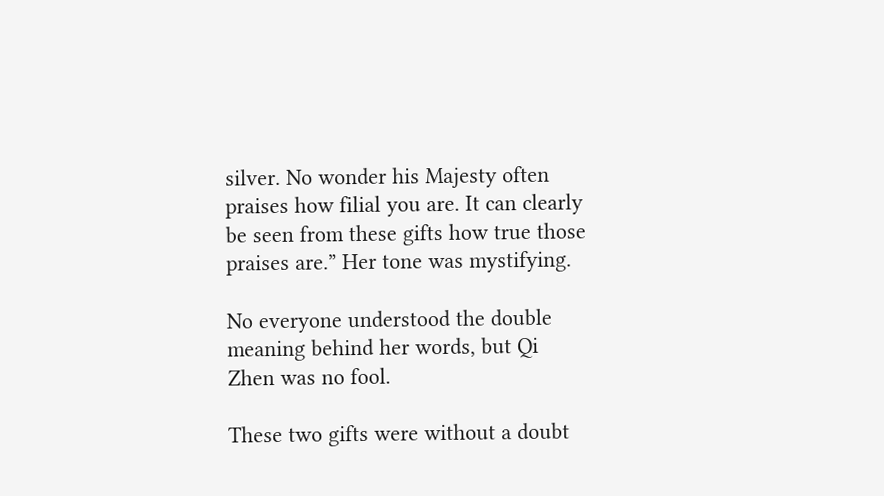silver. No wonder his Majesty often praises how filial you are. It can clearly be seen from these gifts how true those praises are.” Her tone was mystifying.

No everyone understood the double meaning behind her words, but Qi Zhen was no fool.

These two gifts were without a doubt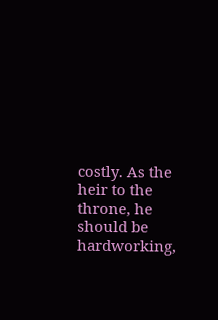costly. As the heir to the throne, he should be hardworking,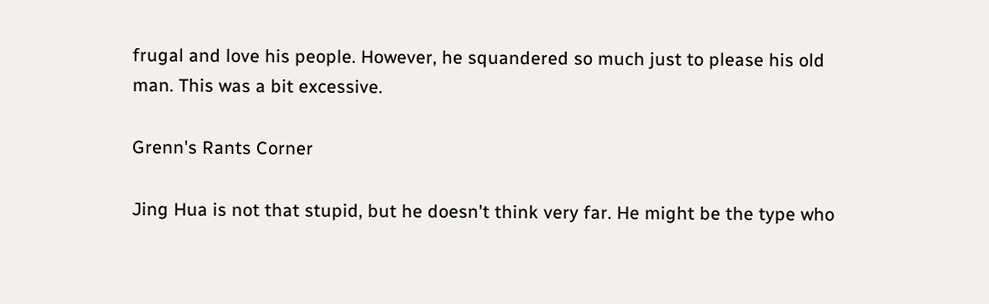frugal and love his people. However, he squandered so much just to please his old man. This was a bit excessive.

Grenn's Rants Corner

Jing Hua is not that stupid, but he doesn't think very far. He might be the type who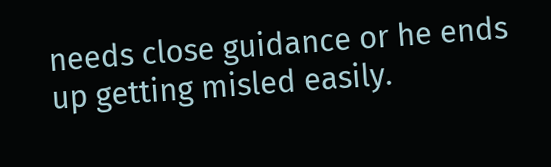needs close guidance or he ends up getting misled easily.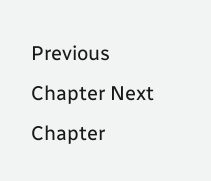Previous Chapter Next Chapter